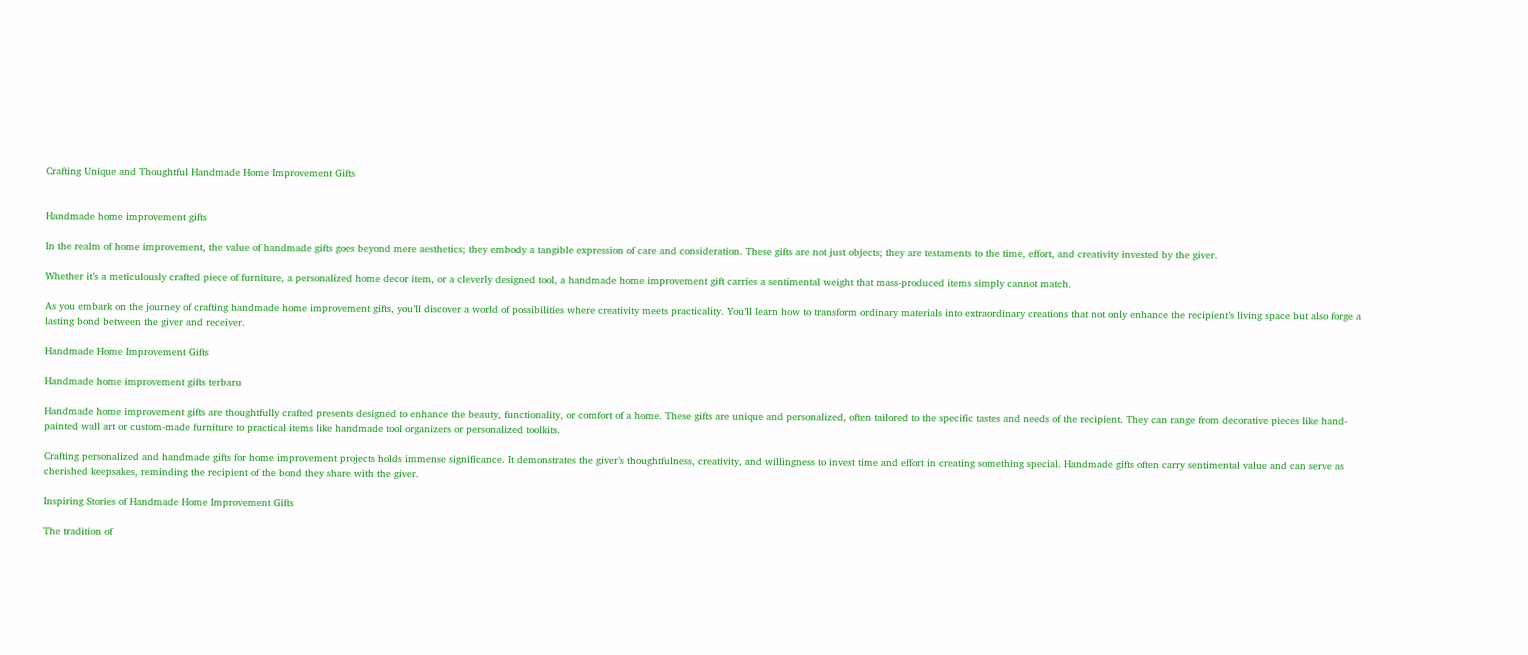Crafting Unique and Thoughtful Handmade Home Improvement Gifts


Handmade home improvement gifts

In the realm of home improvement, the value of handmade gifts goes beyond mere aesthetics; they embody a tangible expression of care and consideration. These gifts are not just objects; they are testaments to the time, effort, and creativity invested by the giver.

Whether it’s a meticulously crafted piece of furniture, a personalized home decor item, or a cleverly designed tool, a handmade home improvement gift carries a sentimental weight that mass-produced items simply cannot match.

As you embark on the journey of crafting handmade home improvement gifts, you’ll discover a world of possibilities where creativity meets practicality. You’ll learn how to transform ordinary materials into extraordinary creations that not only enhance the recipient’s living space but also forge a lasting bond between the giver and receiver.

Handmade Home Improvement Gifts

Handmade home improvement gifts terbaru

Handmade home improvement gifts are thoughtfully crafted presents designed to enhance the beauty, functionality, or comfort of a home. These gifts are unique and personalized, often tailored to the specific tastes and needs of the recipient. They can range from decorative pieces like hand-painted wall art or custom-made furniture to practical items like handmade tool organizers or personalized toolkits.

Crafting personalized and handmade gifts for home improvement projects holds immense significance. It demonstrates the giver’s thoughtfulness, creativity, and willingness to invest time and effort in creating something special. Handmade gifts often carry sentimental value and can serve as cherished keepsakes, reminding the recipient of the bond they share with the giver.

Inspiring Stories of Handmade Home Improvement Gifts

The tradition of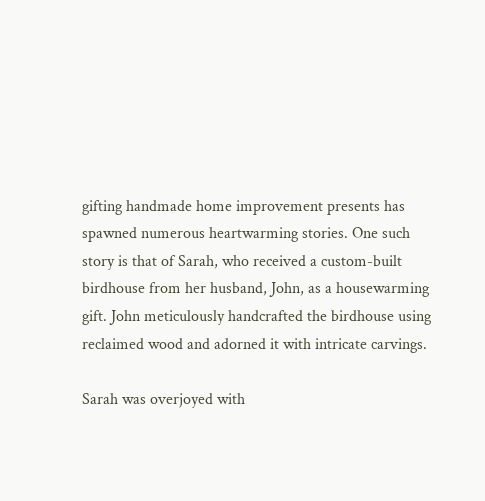gifting handmade home improvement presents has spawned numerous heartwarming stories. One such story is that of Sarah, who received a custom-built birdhouse from her husband, John, as a housewarming gift. John meticulously handcrafted the birdhouse using reclaimed wood and adorned it with intricate carvings.

Sarah was overjoyed with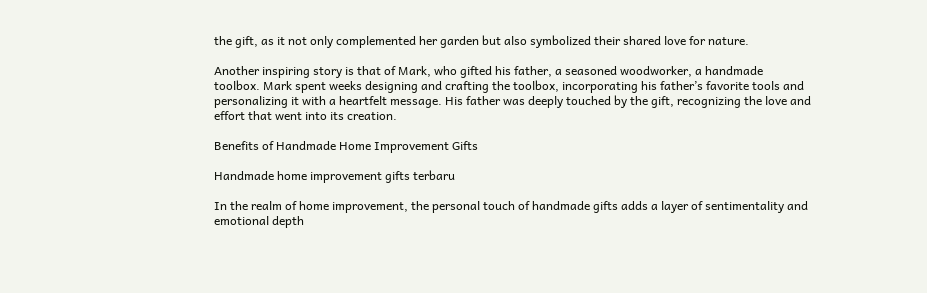the gift, as it not only complemented her garden but also symbolized their shared love for nature.

Another inspiring story is that of Mark, who gifted his father, a seasoned woodworker, a handmade toolbox. Mark spent weeks designing and crafting the toolbox, incorporating his father’s favorite tools and personalizing it with a heartfelt message. His father was deeply touched by the gift, recognizing the love and effort that went into its creation.

Benefits of Handmade Home Improvement Gifts

Handmade home improvement gifts terbaru

In the realm of home improvement, the personal touch of handmade gifts adds a layer of sentimentality and emotional depth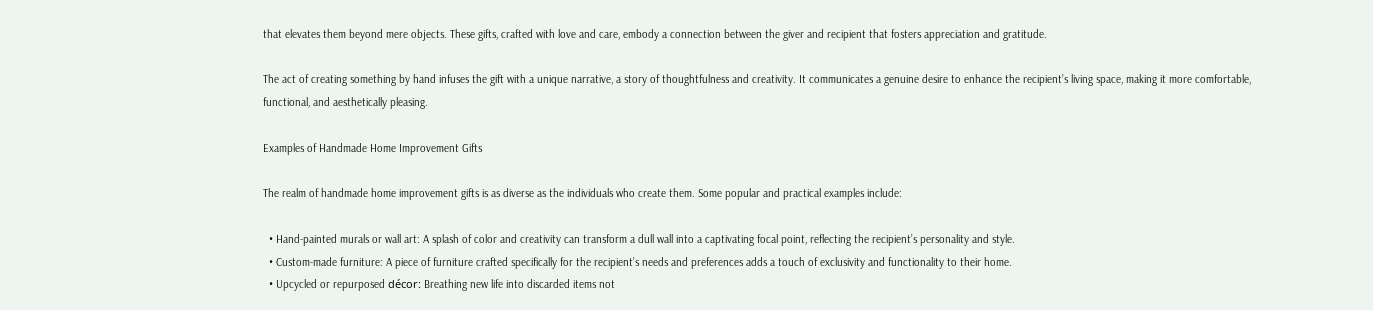that elevates them beyond mere objects. These gifts, crafted with love and care, embody a connection between the giver and recipient that fosters appreciation and gratitude.

The act of creating something by hand infuses the gift with a unique narrative, a story of thoughtfulness and creativity. It communicates a genuine desire to enhance the recipient’s living space, making it more comfortable, functional, and aesthetically pleasing.

Examples of Handmade Home Improvement Gifts

The realm of handmade home improvement gifts is as diverse as the individuals who create them. Some popular and practical examples include:

  • Hand-painted murals or wall art: A splash of color and creativity can transform a dull wall into a captivating focal point, reflecting the recipient’s personality and style.
  • Custom-made furniture: A piece of furniture crafted specifically for the recipient’s needs and preferences adds a touch of exclusivity and functionality to their home.
  • Upcycled or repurposed décor: Breathing new life into discarded items not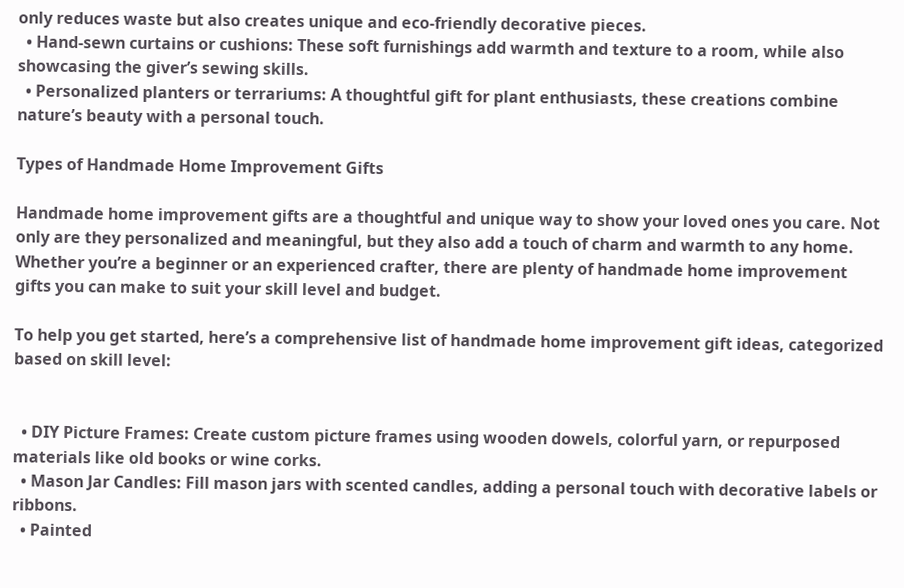only reduces waste but also creates unique and eco-friendly decorative pieces.
  • Hand-sewn curtains or cushions: These soft furnishings add warmth and texture to a room, while also showcasing the giver’s sewing skills.
  • Personalized planters or terrariums: A thoughtful gift for plant enthusiasts, these creations combine nature’s beauty with a personal touch.

Types of Handmade Home Improvement Gifts

Handmade home improvement gifts are a thoughtful and unique way to show your loved ones you care. Not only are they personalized and meaningful, but they also add a touch of charm and warmth to any home. Whether you’re a beginner or an experienced crafter, there are plenty of handmade home improvement gifts you can make to suit your skill level and budget.

To help you get started, here’s a comprehensive list of handmade home improvement gift ideas, categorized based on skill level:


  • DIY Picture Frames: Create custom picture frames using wooden dowels, colorful yarn, or repurposed materials like old books or wine corks.
  • Mason Jar Candles: Fill mason jars with scented candles, adding a personal touch with decorative labels or ribbons.
  • Painted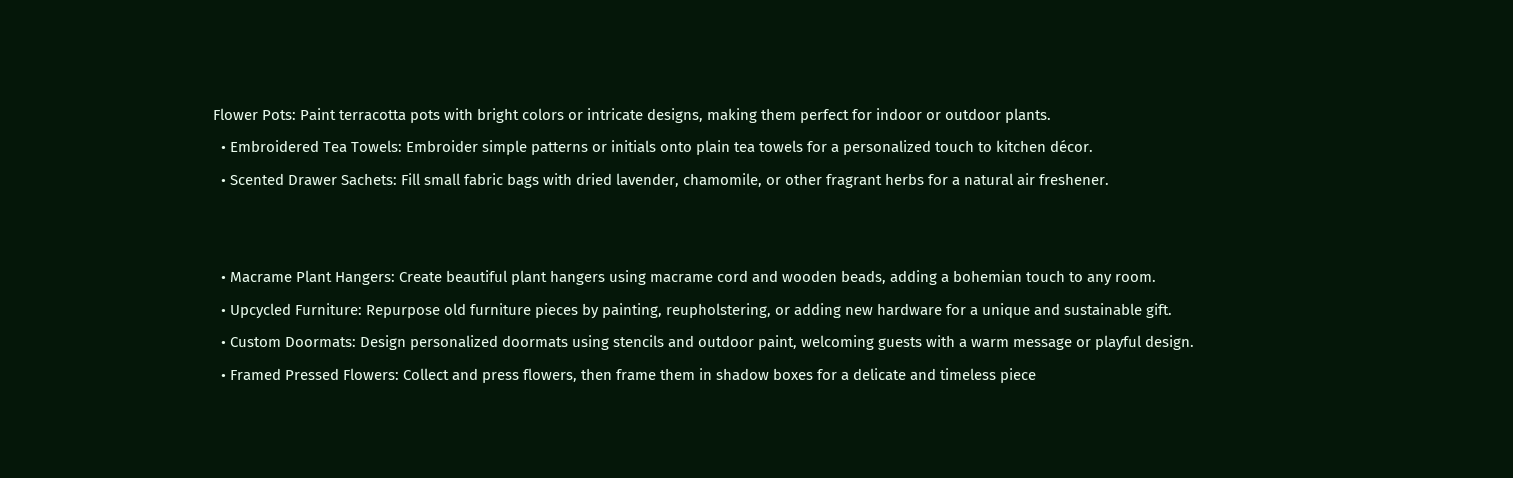Flower Pots: Paint terracotta pots with bright colors or intricate designs, making them perfect for indoor or outdoor plants.
  • Embroidered Tea Towels: Embroider simple patterns or initials onto plain tea towels for a personalized touch to kitchen décor.
  • Scented Drawer Sachets: Fill small fabric bags with dried lavender, chamomile, or other fragrant herbs for a natural air freshener.


  • Macrame Plant Hangers: Create beautiful plant hangers using macrame cord and wooden beads, adding a bohemian touch to any room.
  • Upcycled Furniture: Repurpose old furniture pieces by painting, reupholstering, or adding new hardware for a unique and sustainable gift.
  • Custom Doormats: Design personalized doormats using stencils and outdoor paint, welcoming guests with a warm message or playful design.
  • Framed Pressed Flowers: Collect and press flowers, then frame them in shadow boxes for a delicate and timeless piece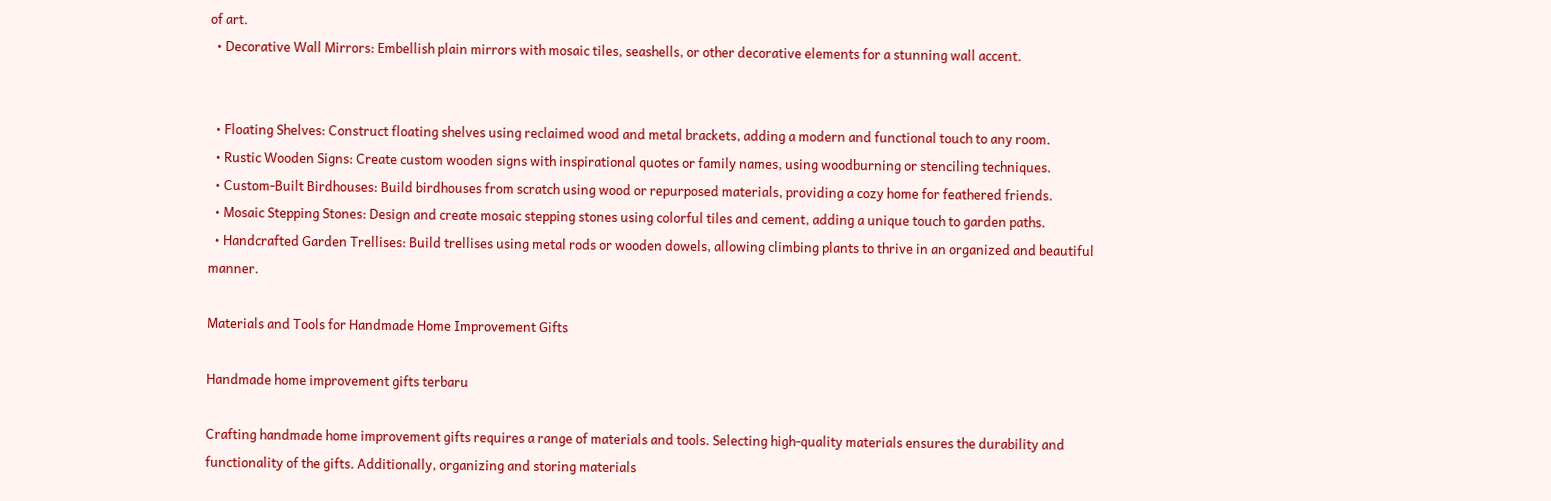of art.
  • Decorative Wall Mirrors: Embellish plain mirrors with mosaic tiles, seashells, or other decorative elements for a stunning wall accent.


  • Floating Shelves: Construct floating shelves using reclaimed wood and metal brackets, adding a modern and functional touch to any room.
  • Rustic Wooden Signs: Create custom wooden signs with inspirational quotes or family names, using woodburning or stenciling techniques.
  • Custom-Built Birdhouses: Build birdhouses from scratch using wood or repurposed materials, providing a cozy home for feathered friends.
  • Mosaic Stepping Stones: Design and create mosaic stepping stones using colorful tiles and cement, adding a unique touch to garden paths.
  • Handcrafted Garden Trellises: Build trellises using metal rods or wooden dowels, allowing climbing plants to thrive in an organized and beautiful manner.

Materials and Tools for Handmade Home Improvement Gifts

Handmade home improvement gifts terbaru

Crafting handmade home improvement gifts requires a range of materials and tools. Selecting high-quality materials ensures the durability and functionality of the gifts. Additionally, organizing and storing materials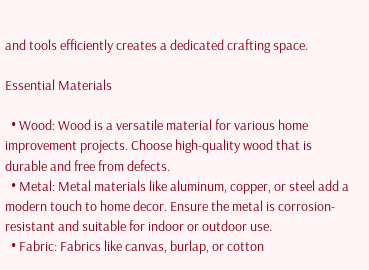and tools efficiently creates a dedicated crafting space.

Essential Materials

  • Wood: Wood is a versatile material for various home improvement projects. Choose high-quality wood that is durable and free from defects.
  • Metal: Metal materials like aluminum, copper, or steel add a modern touch to home decor. Ensure the metal is corrosion-resistant and suitable for indoor or outdoor use.
  • Fabric: Fabrics like canvas, burlap, or cotton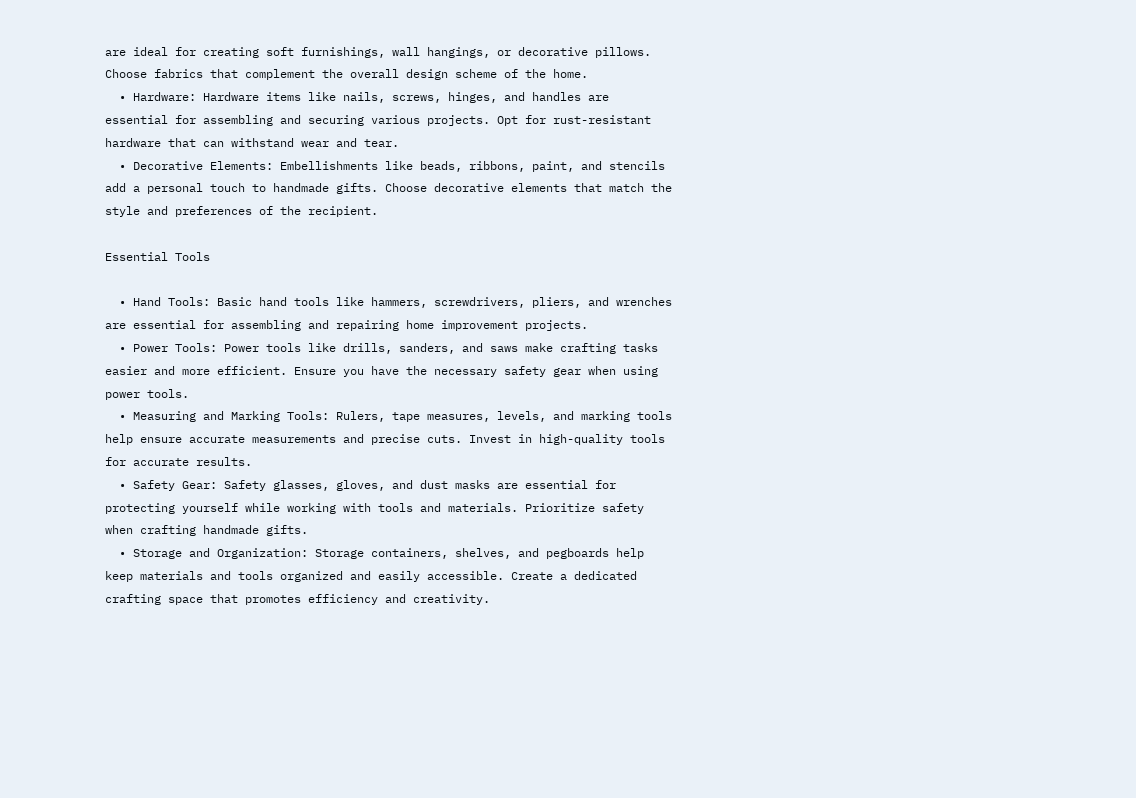are ideal for creating soft furnishings, wall hangings, or decorative pillows. Choose fabrics that complement the overall design scheme of the home.
  • Hardware: Hardware items like nails, screws, hinges, and handles are essential for assembling and securing various projects. Opt for rust-resistant hardware that can withstand wear and tear.
  • Decorative Elements: Embellishments like beads, ribbons, paint, and stencils add a personal touch to handmade gifts. Choose decorative elements that match the style and preferences of the recipient.

Essential Tools

  • Hand Tools: Basic hand tools like hammers, screwdrivers, pliers, and wrenches are essential for assembling and repairing home improvement projects.
  • Power Tools: Power tools like drills, sanders, and saws make crafting tasks easier and more efficient. Ensure you have the necessary safety gear when using power tools.
  • Measuring and Marking Tools: Rulers, tape measures, levels, and marking tools help ensure accurate measurements and precise cuts. Invest in high-quality tools for accurate results.
  • Safety Gear: Safety glasses, gloves, and dust masks are essential for protecting yourself while working with tools and materials. Prioritize safety when crafting handmade gifts.
  • Storage and Organization: Storage containers, shelves, and pegboards help keep materials and tools organized and easily accessible. Create a dedicated crafting space that promotes efficiency and creativity.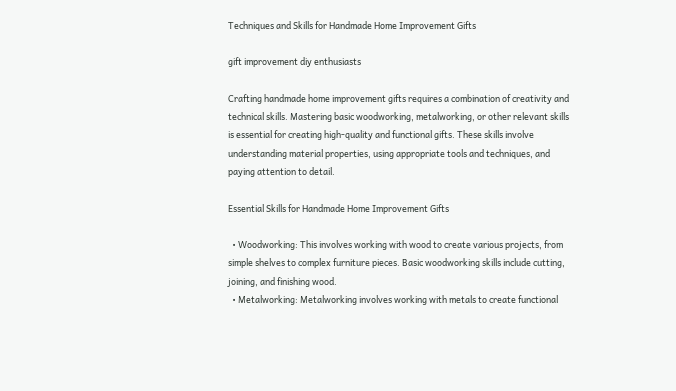Techniques and Skills for Handmade Home Improvement Gifts

gift improvement diy enthusiasts

Crafting handmade home improvement gifts requires a combination of creativity and technical skills. Mastering basic woodworking, metalworking, or other relevant skills is essential for creating high-quality and functional gifts. These skills involve understanding material properties, using appropriate tools and techniques, and paying attention to detail.

Essential Skills for Handmade Home Improvement Gifts

  • Woodworking: This involves working with wood to create various projects, from simple shelves to complex furniture pieces. Basic woodworking skills include cutting, joining, and finishing wood.
  • Metalworking: Metalworking involves working with metals to create functional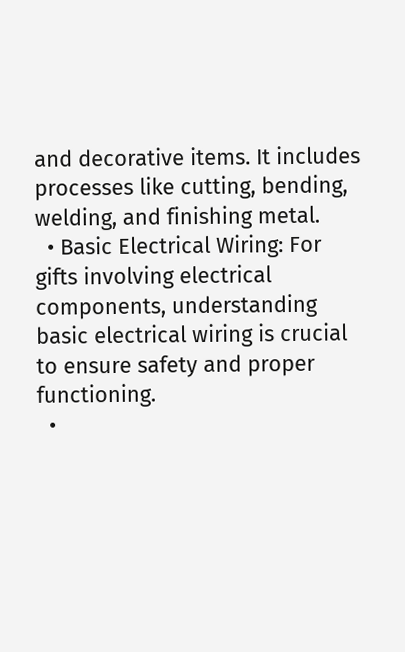and decorative items. It includes processes like cutting, bending, welding, and finishing metal.
  • Basic Electrical Wiring: For gifts involving electrical components, understanding basic electrical wiring is crucial to ensure safety and proper functioning.
  •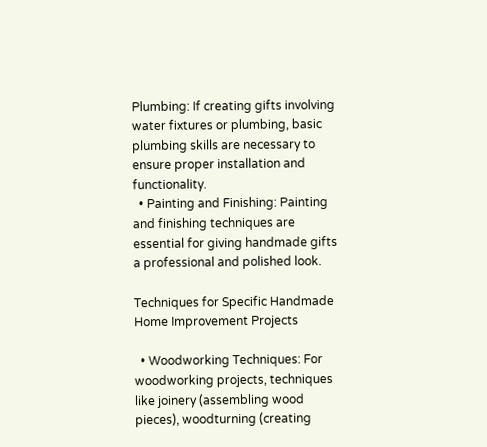Plumbing: If creating gifts involving water fixtures or plumbing, basic plumbing skills are necessary to ensure proper installation and functionality.
  • Painting and Finishing: Painting and finishing techniques are essential for giving handmade gifts a professional and polished look.

Techniques for Specific Handmade Home Improvement Projects

  • Woodworking Techniques: For woodworking projects, techniques like joinery (assembling wood pieces), woodturning (creating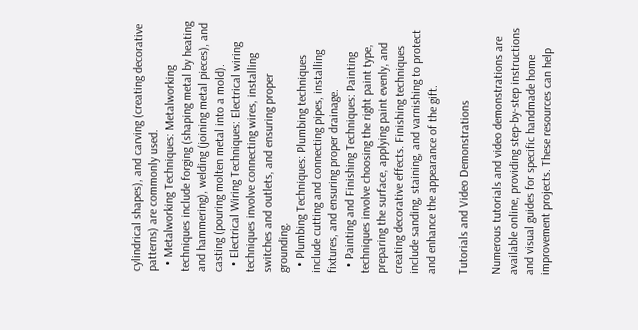cylindrical shapes), and carving (creating decorative patterns) are commonly used.
  • Metalworking Techniques: Metalworking techniques include forging (shaping metal by heating and hammering), welding (joining metal pieces), and casting (pouring molten metal into a mold).
  • Electrical Wiring Techniques: Electrical wiring techniques involve connecting wires, installing switches and outlets, and ensuring proper grounding.
  • Plumbing Techniques: Plumbing techniques include cutting and connecting pipes, installing fixtures, and ensuring proper drainage.
  • Painting and Finishing Techniques: Painting techniques involve choosing the right paint type, preparing the surface, applying paint evenly, and creating decorative effects. Finishing techniques include sanding, staining, and varnishing to protect and enhance the appearance of the gift.

Tutorials and Video Demonstrations

Numerous tutorials and video demonstrations are available online, providing step-by-step instructions and visual guides for specific handmade home improvement projects. These resources can help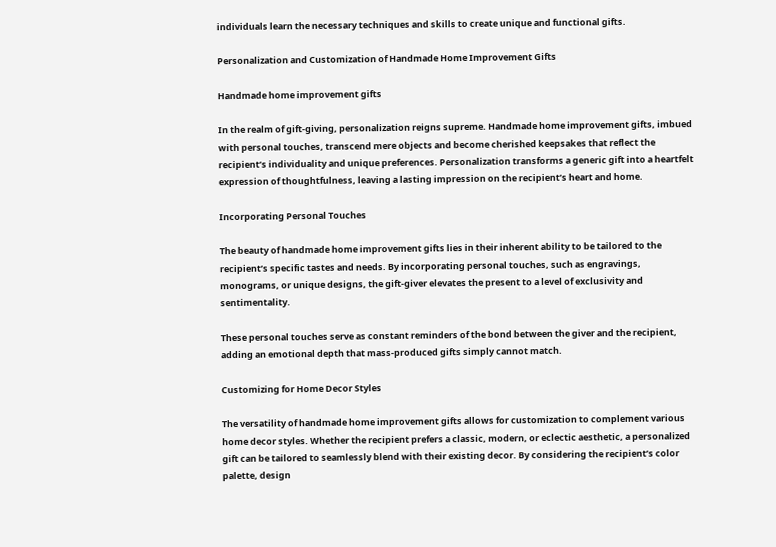individuals learn the necessary techniques and skills to create unique and functional gifts.

Personalization and Customization of Handmade Home Improvement Gifts

Handmade home improvement gifts

In the realm of gift-giving, personalization reigns supreme. Handmade home improvement gifts, imbued with personal touches, transcend mere objects and become cherished keepsakes that reflect the recipient’s individuality and unique preferences. Personalization transforms a generic gift into a heartfelt expression of thoughtfulness, leaving a lasting impression on the recipient’s heart and home.

Incorporating Personal Touches

The beauty of handmade home improvement gifts lies in their inherent ability to be tailored to the recipient’s specific tastes and needs. By incorporating personal touches, such as engravings, monograms, or unique designs, the gift-giver elevates the present to a level of exclusivity and sentimentality.

These personal touches serve as constant reminders of the bond between the giver and the recipient, adding an emotional depth that mass-produced gifts simply cannot match.

Customizing for Home Decor Styles

The versatility of handmade home improvement gifts allows for customization to complement various home decor styles. Whether the recipient prefers a classic, modern, or eclectic aesthetic, a personalized gift can be tailored to seamlessly blend with their existing decor. By considering the recipient’s color palette, design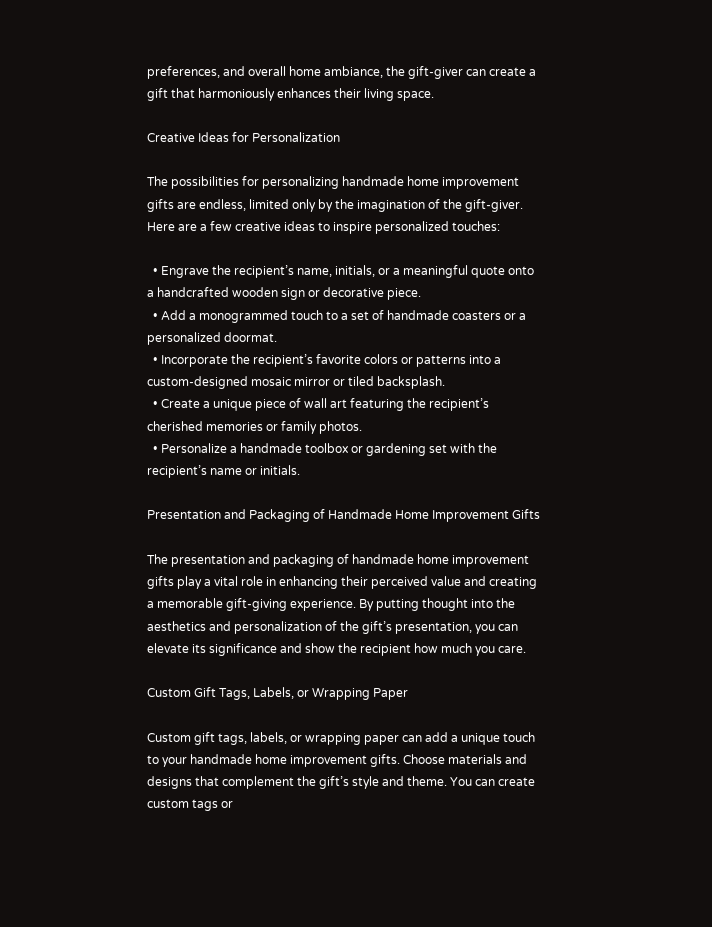preferences, and overall home ambiance, the gift-giver can create a gift that harmoniously enhances their living space.

Creative Ideas for Personalization

The possibilities for personalizing handmade home improvement gifts are endless, limited only by the imagination of the gift-giver. Here are a few creative ideas to inspire personalized touches:

  • Engrave the recipient’s name, initials, or a meaningful quote onto a handcrafted wooden sign or decorative piece.
  • Add a monogrammed touch to a set of handmade coasters or a personalized doormat.
  • Incorporate the recipient’s favorite colors or patterns into a custom-designed mosaic mirror or tiled backsplash.
  • Create a unique piece of wall art featuring the recipient’s cherished memories or family photos.
  • Personalize a handmade toolbox or gardening set with the recipient’s name or initials.

Presentation and Packaging of Handmade Home Improvement Gifts

The presentation and packaging of handmade home improvement gifts play a vital role in enhancing their perceived value and creating a memorable gift-giving experience. By putting thought into the aesthetics and personalization of the gift’s presentation, you can elevate its significance and show the recipient how much you care.

Custom Gift Tags, Labels, or Wrapping Paper

Custom gift tags, labels, or wrapping paper can add a unique touch to your handmade home improvement gifts. Choose materials and designs that complement the gift’s style and theme. You can create custom tags or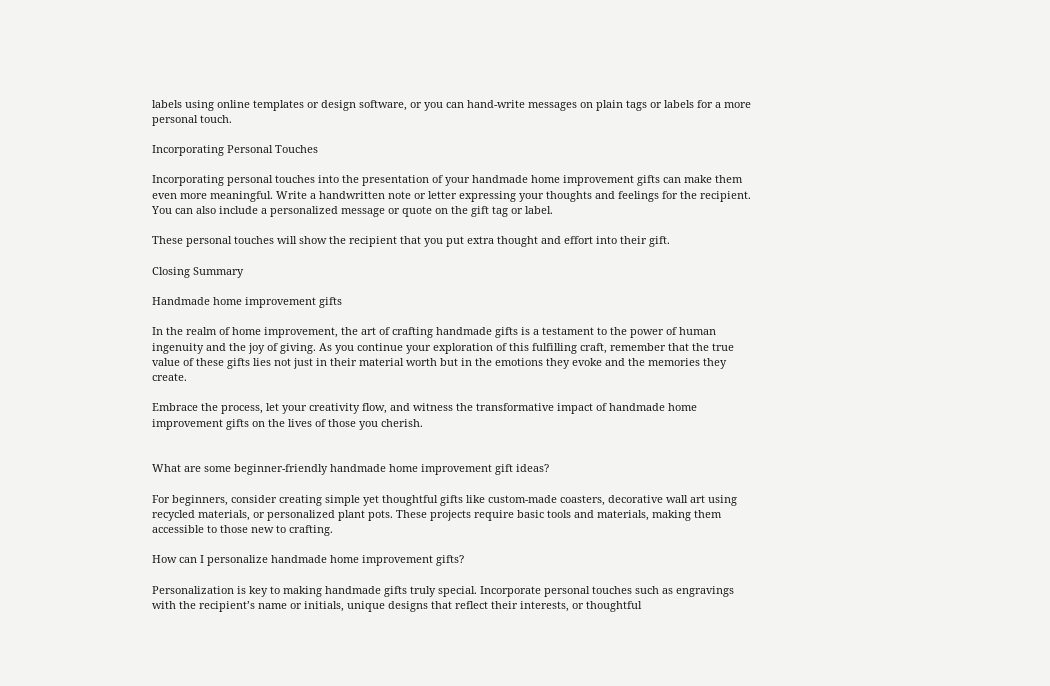labels using online templates or design software, or you can hand-write messages on plain tags or labels for a more personal touch.

Incorporating Personal Touches

Incorporating personal touches into the presentation of your handmade home improvement gifts can make them even more meaningful. Write a handwritten note or letter expressing your thoughts and feelings for the recipient. You can also include a personalized message or quote on the gift tag or label.

These personal touches will show the recipient that you put extra thought and effort into their gift.

Closing Summary

Handmade home improvement gifts

In the realm of home improvement, the art of crafting handmade gifts is a testament to the power of human ingenuity and the joy of giving. As you continue your exploration of this fulfilling craft, remember that the true value of these gifts lies not just in their material worth but in the emotions they evoke and the memories they create.

Embrace the process, let your creativity flow, and witness the transformative impact of handmade home improvement gifts on the lives of those you cherish.


What are some beginner-friendly handmade home improvement gift ideas?

For beginners, consider creating simple yet thoughtful gifts like custom-made coasters, decorative wall art using recycled materials, or personalized plant pots. These projects require basic tools and materials, making them accessible to those new to crafting.

How can I personalize handmade home improvement gifts?

Personalization is key to making handmade gifts truly special. Incorporate personal touches such as engravings with the recipient’s name or initials, unique designs that reflect their interests, or thoughtful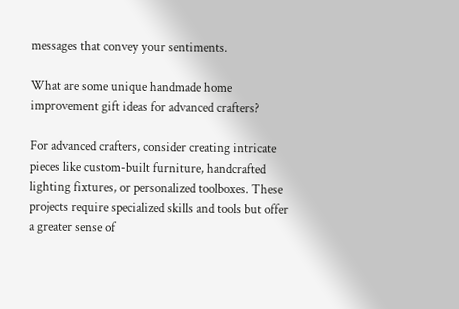messages that convey your sentiments.

What are some unique handmade home improvement gift ideas for advanced crafters?

For advanced crafters, consider creating intricate pieces like custom-built furniture, handcrafted lighting fixtures, or personalized toolboxes. These projects require specialized skills and tools but offer a greater sense of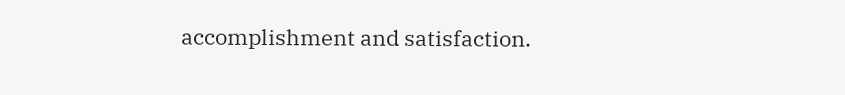accomplishment and satisfaction.